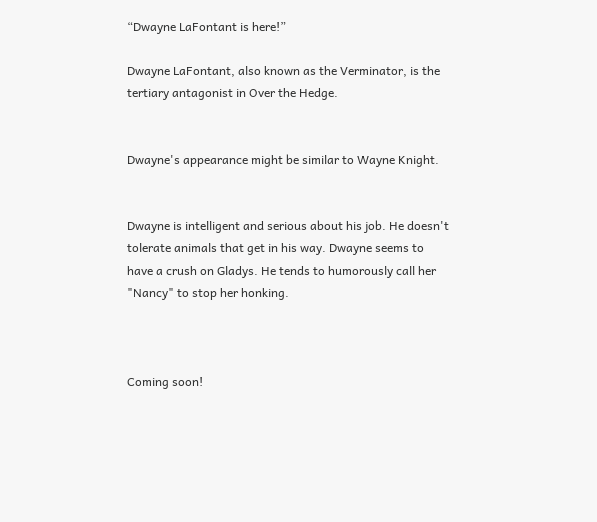“Dwayne LaFontant is here!”

Dwayne LaFontant, also known as the Verminator, is the tertiary antagonist in Over the Hedge.


Dwayne's appearance might be similar to Wayne Knight.


Dwayne is intelligent and serious about his job. He doesn't tolerate animals that get in his way. Dwayne seems to have a crush on Gladys. He tends to humorously call her "Nancy" to stop her honking.



Coming soon!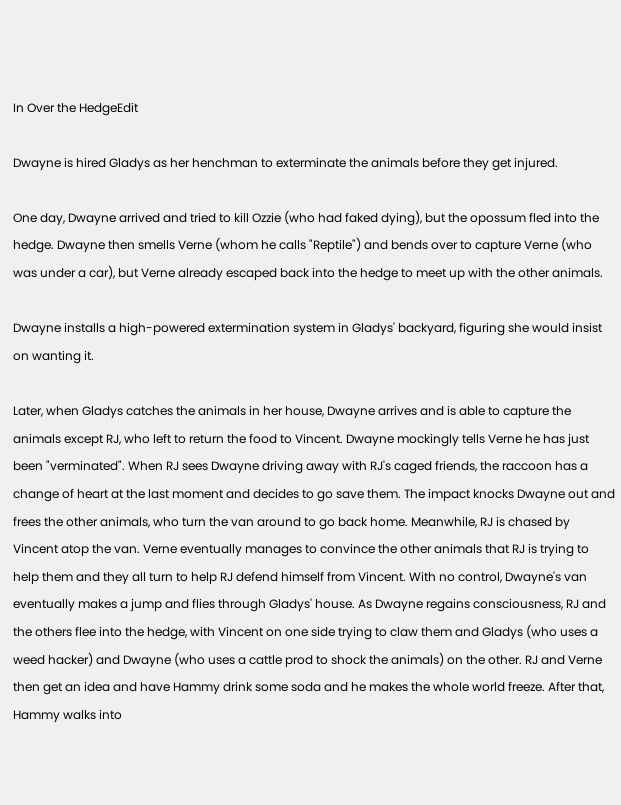In Over the HedgeEdit

Dwayne is hired Gladys as her henchman to exterminate the animals before they get injured.

One day, Dwayne arrived and tried to kill Ozzie (who had faked dying), but the opossum fled into the hedge. Dwayne then smells Verne (whom he calls "Reptile") and bends over to capture Verne (who was under a car), but Verne already escaped back into the hedge to meet up with the other animals.

Dwayne installs a high-powered extermination system in Gladys' backyard, figuring she would insist on wanting it.

Later, when Gladys catches the animals in her house, Dwayne arrives and is able to capture the animals except RJ, who left to return the food to Vincent. Dwayne mockingly tells Verne he has just been "verminated". When RJ sees Dwayne driving away with RJ's caged friends, the raccoon has a change of heart at the last moment and decides to go save them. The impact knocks Dwayne out and frees the other animals, who turn the van around to go back home. Meanwhile, RJ is chased by Vincent atop the van. Verne eventually manages to convince the other animals that RJ is trying to help them and they all turn to help RJ defend himself from Vincent. With no control, Dwayne's van eventually makes a jump and flies through Gladys' house. As Dwayne regains consciousness, RJ and the others flee into the hedge, with Vincent on one side trying to claw them and Gladys (who uses a weed hacker) and Dwayne (who uses a cattle prod to shock the animals) on the other. RJ and Verne then get an idea and have Hammy drink some soda and he makes the whole world freeze. After that, Hammy walks into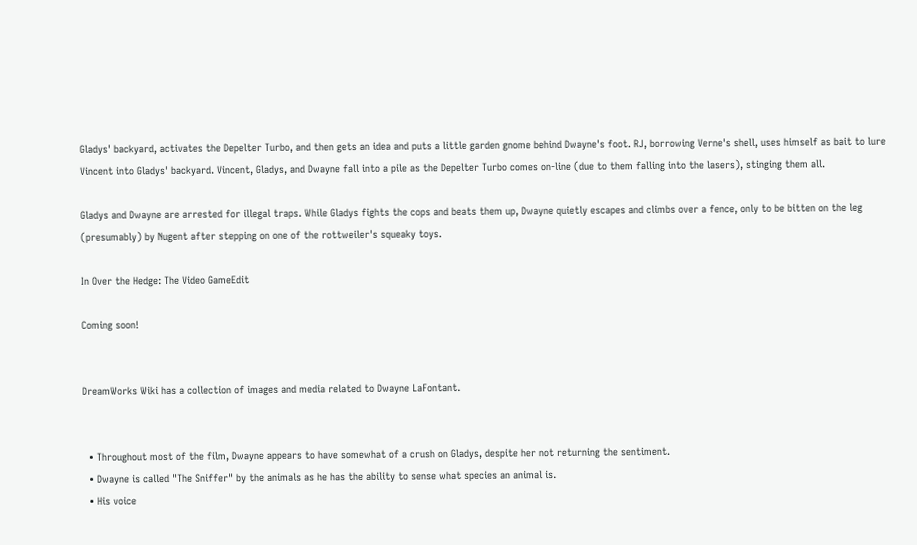Gladys' backyard, activates the Depelter Turbo, and then gets an idea and puts a little garden gnome behind Dwayne's foot. RJ, borrowing Verne's shell, uses himself as bait to lure Vincent into Gladys' backyard. Vincent, Gladys, and Dwayne fall into a pile as the Depelter Turbo comes on-line (due to them falling into the lasers), stinging them all.

Gladys and Dwayne are arrested for illegal traps. While Gladys fights the cops and beats them up, Dwayne quietly escapes and climbs over a fence, only to be bitten on the leg (presumably) by Nugent after stepping on one of the rottweiler's squeaky toys.

In Over the Hedge: The Video GameEdit

Coming soon!


DreamWorks Wiki has a collection of images and media related to Dwayne LaFontant.


  • Throughout most of the film, Dwayne appears to have somewhat of a crush on Gladys, despite her not returning the sentiment.
  • Dwayne is called "The Sniffer" by the animals as he has the ability to sense what species an animal is.
  • His voice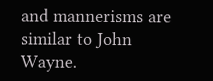and mannerisms are similar to John Wayne.